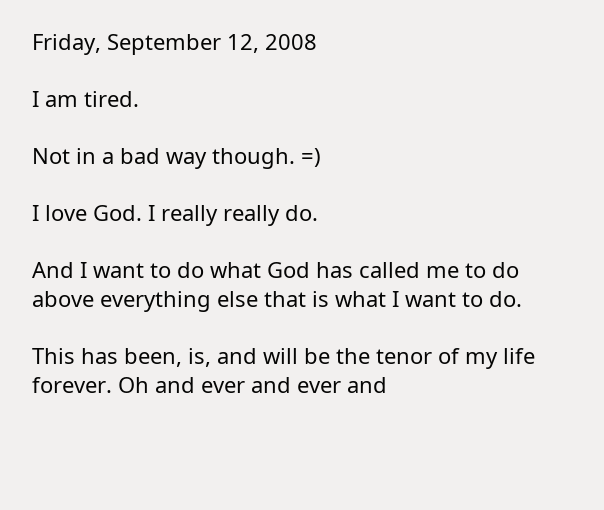Friday, September 12, 2008

I am tired.

Not in a bad way though. =)

I love God. I really really do.

And I want to do what God has called me to do above everything else that is what I want to do.

This has been, is, and will be the tenor of my life forever. Oh and ever and ever and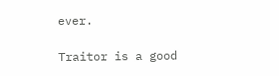ever.

Traitor is a good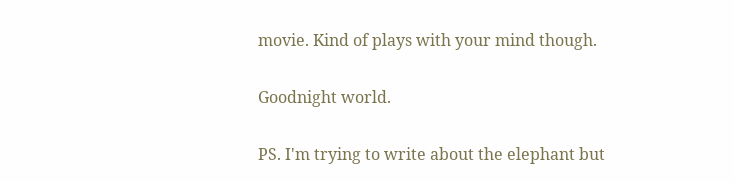movie. Kind of plays with your mind though.

Goodnight world.

PS. I'm trying to write about the elephant but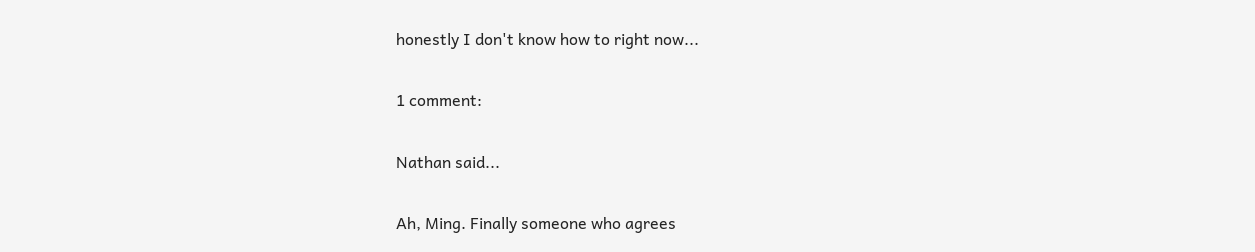honestly I don't know how to right now...

1 comment:

Nathan said...

Ah, Ming. Finally someone who agrees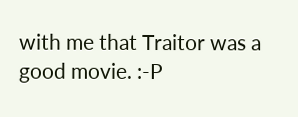with me that Traitor was a good movie. :-P